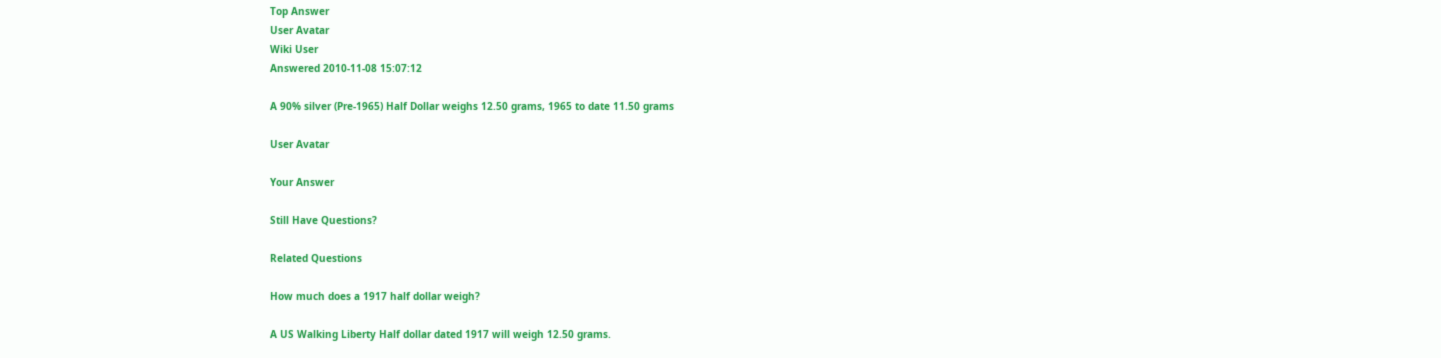Top Answer
User Avatar
Wiki User
Answered 2010-11-08 15:07:12

A 90% silver (Pre-1965) Half Dollar weighs 12.50 grams, 1965 to date 11.50 grams

User Avatar

Your Answer

Still Have Questions?

Related Questions

How much does a 1917 half dollar weigh?

A US Walking Liberty Half dollar dated 1917 will weigh 12.50 grams.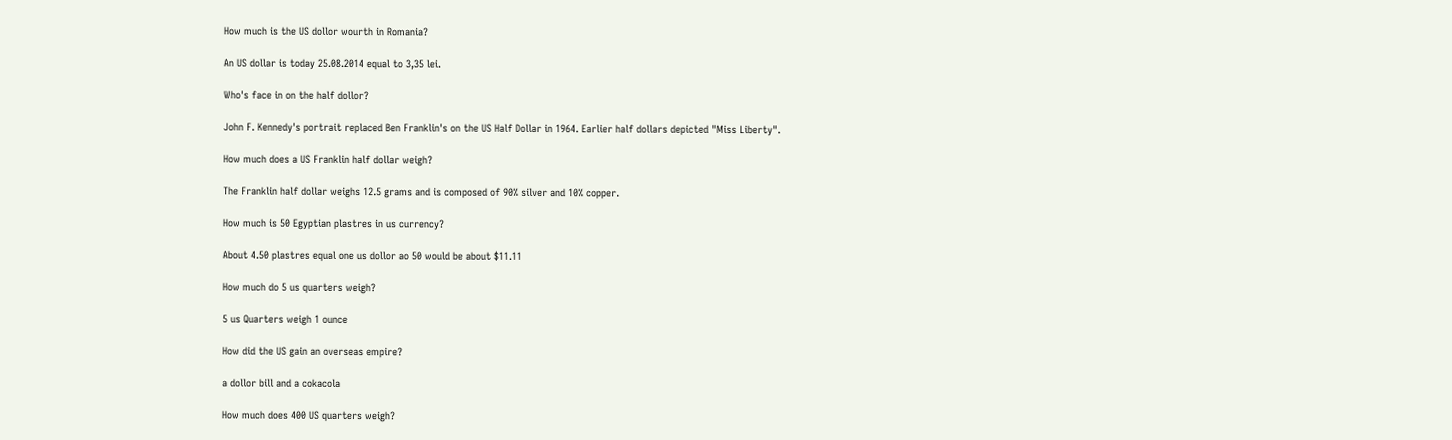How much is the US dollor wourth in Romania?

An US dollar is today 25.08.2014 equal to 3,35 lei.

Who's face in on the half dollor?

John F. Kennedy's portrait replaced Ben Franklin's on the US Half Dollar in 1964. Earlier half dollars depicted "Miss Liberty".

How much does a US Franklin half dollar weigh?

The Franklin half dollar weighs 12.5 grams and is composed of 90% silver and 10% copper.

How much is 50 Egyptian plastres in us currency?

About 4.50 plastres equal one us dollor ao 50 would be about $11.11

How much do 5 us quarters weigh?

5 us Quarters weigh 1 ounce

How did the US gain an overseas empire?

a dollor bill and a cokacola

How much does 400 US quarters weigh?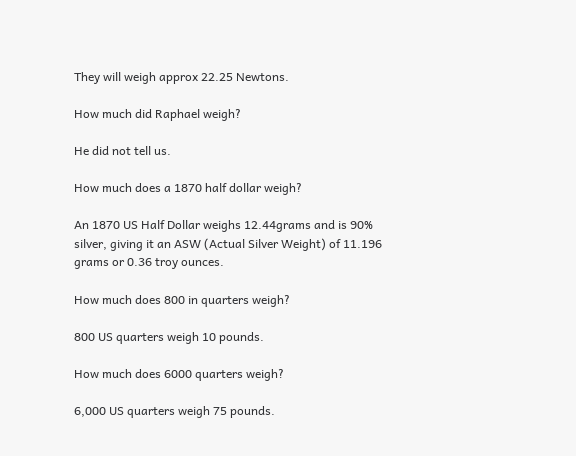They will weigh approx 22.25 Newtons.

How much did Raphael weigh?

He did not tell us.

How much does a 1870 half dollar weigh?

An 1870 US Half Dollar weighs 12.44grams and is 90% silver, giving it an ASW (Actual Silver Weight) of 11.196 grams or 0.36 troy ounces.

How much does 800 in quarters weigh?

800 US quarters weigh 10 pounds.

How much does 6000 quarters weigh?

6,000 US quarters weigh 75 pounds.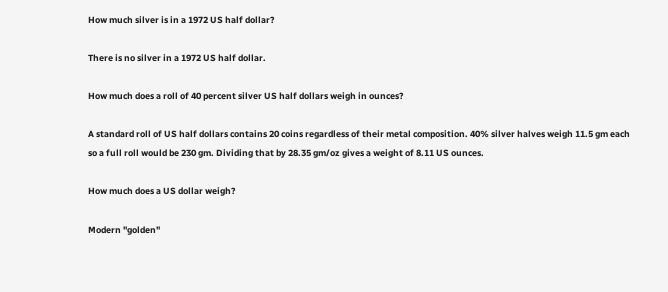How much silver is in a 1972 US half dollar?

There is no silver in a 1972 US half dollar.

How much does a roll of 40 percent silver US half dollars weigh in ounces?

A standard roll of US half dollars contains 20 coins regardless of their metal composition. 40% silver halves weigh 11.5 gm each so a full roll would be 230 gm. Dividing that by 28.35 gm/oz gives a weight of 8.11 US ounces.

How much does a US dollar weigh?

Modern "golden"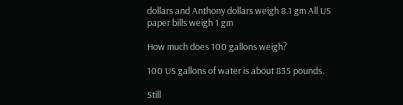dollars and Anthony dollars weigh 8.1 gm All US paper bills weigh 1 gm

How much does 100 gallons weigh?

100 US gallons of water is about 835 pounds.

Still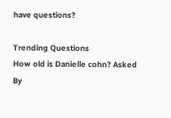have questions?

Trending Questions
How old is Danielle cohn? Asked By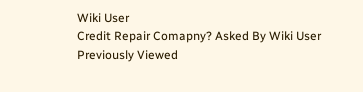Wiki User
Credit Repair Comapny? Asked By Wiki User
Previously Viewed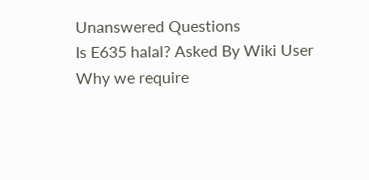Unanswered Questions
Is E635 halal? Asked By Wiki User
Why we require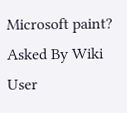Microsoft paint? Asked By Wiki User